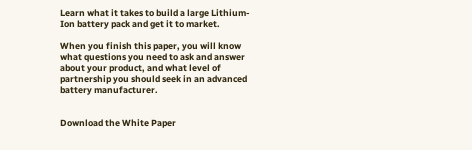Learn what it takes to build a large Lithium-Ion battery pack and get it to market.

When you finish this paper, you will know what questions you need to ask and answer about your product, and what level of partnership you should seek in an advanced battery manufacturer.


Download the White Paper